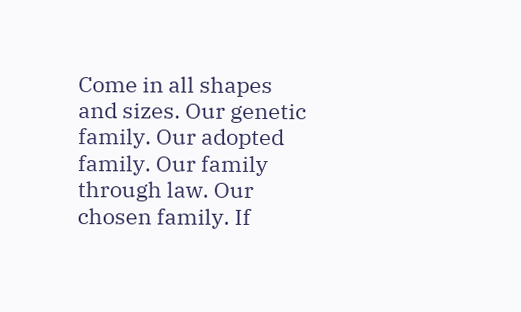Come in all shapes and sizes. Our genetic family. Our adopted family. Our family through law. Our chosen family. If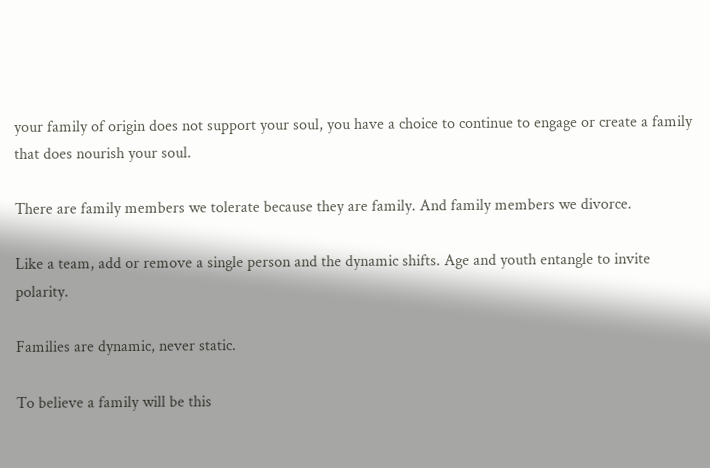your family of origin does not support your soul, you have a choice to continue to engage or create a family that does nourish your soul.

There are family members we tolerate because they are family. And family members we divorce.

Like a team, add or remove a single person and the dynamic shifts. Age and youth entangle to invite polarity.

Families are dynamic, never static.

To believe a family will be this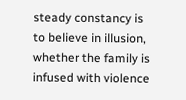steady constancy is to believe in illusion, whether the family is infused with violence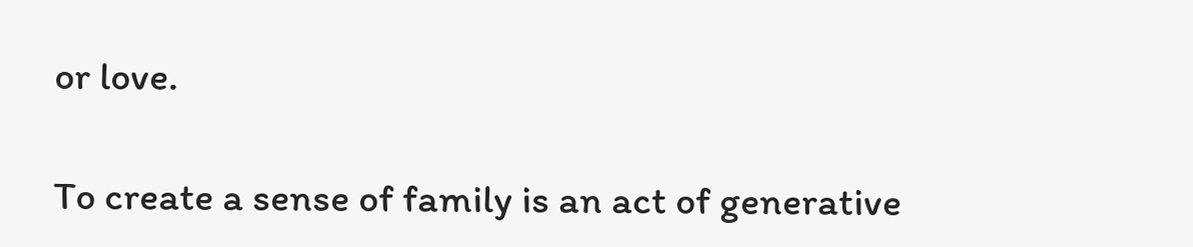or love.

To create a sense of family is an act of generative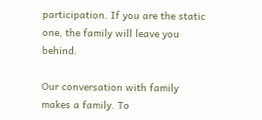participation. If you are the static one, the family will leave you behind.

Our conversation with family makes a family. To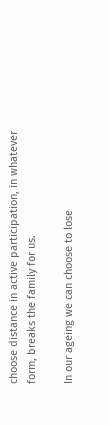choose distance in active participation, in whatever form, breaks the family for us.

In our ageing we can choose to lose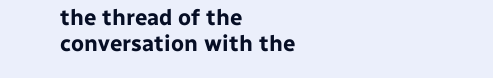the thread of the conversation with the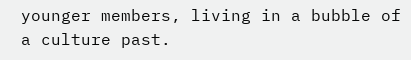younger members, living in a bubble of a culture past.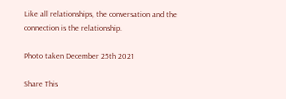Like all relationships, the conversation and the connection is the relationship.

Photo taken December 25th 2021

Share This